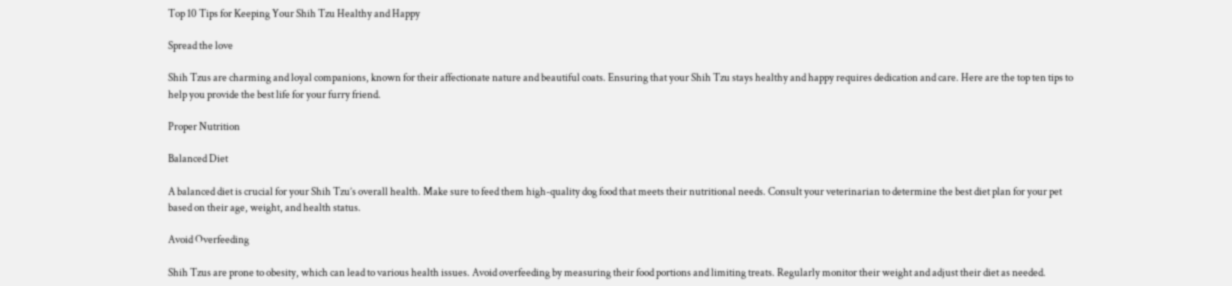Top 10 Tips for Keeping Your Shih Tzu Healthy and Happy

Spread the love

Shih Tzus are charming and loyal companions, known for their affectionate nature and beautiful coats. Ensuring that your Shih Tzu stays healthy and happy requires dedication and care. Here are the top ten tips to help you provide the best life for your furry friend.

Proper Nutrition

Balanced Diet

A balanced diet is crucial for your Shih Tzu’s overall health. Make sure to feed them high-quality dog food that meets their nutritional needs. Consult your veterinarian to determine the best diet plan for your pet based on their age, weight, and health status.

Avoid Overfeeding

Shih Tzus are prone to obesity, which can lead to various health issues. Avoid overfeeding by measuring their food portions and limiting treats. Regularly monitor their weight and adjust their diet as needed.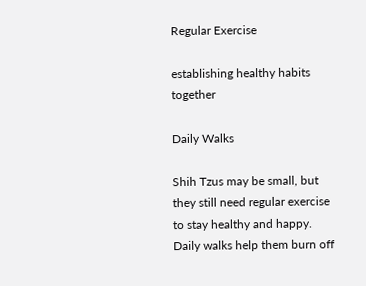Regular Exercise

establishing healthy habits together

Daily Walks

Shih Tzus may be small, but they still need regular exercise to stay healthy and happy. Daily walks help them burn off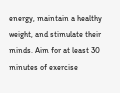energy, maintain a healthy weight, and stimulate their minds. Aim for at least 30 minutes of exercise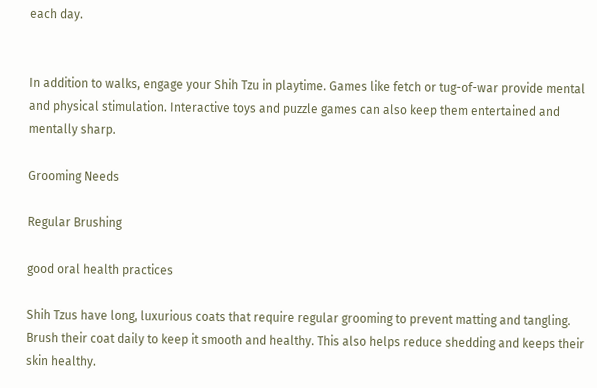each day.


In addition to walks, engage your Shih Tzu in playtime. Games like fetch or tug-of-war provide mental and physical stimulation. Interactive toys and puzzle games can also keep them entertained and mentally sharp.

Grooming Needs

Regular Brushing

good oral health practices

Shih Tzus have long, luxurious coats that require regular grooming to prevent matting and tangling. Brush their coat daily to keep it smooth and healthy. This also helps reduce shedding and keeps their skin healthy.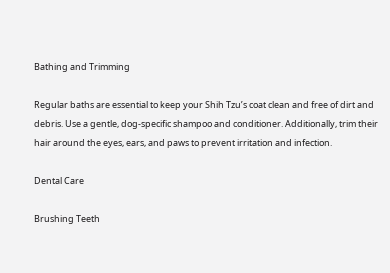Bathing and Trimming

Regular baths are essential to keep your Shih Tzu’s coat clean and free of dirt and debris. Use a gentle, dog-specific shampoo and conditioner. Additionally, trim their hair around the eyes, ears, and paws to prevent irritation and infection.

Dental Care

Brushing Teeth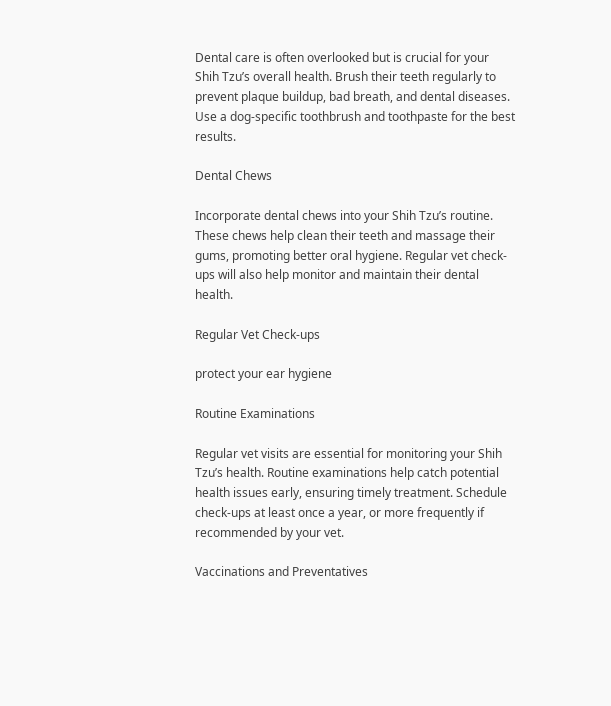Dental care is often overlooked but is crucial for your Shih Tzu’s overall health. Brush their teeth regularly to prevent plaque buildup, bad breath, and dental diseases. Use a dog-specific toothbrush and toothpaste for the best results.

Dental Chews

Incorporate dental chews into your Shih Tzu’s routine. These chews help clean their teeth and massage their gums, promoting better oral hygiene. Regular vet check-ups will also help monitor and maintain their dental health.

Regular Vet Check-ups

protect your ear hygiene

Routine Examinations

Regular vet visits are essential for monitoring your Shih Tzu’s health. Routine examinations help catch potential health issues early, ensuring timely treatment. Schedule check-ups at least once a year, or more frequently if recommended by your vet.

Vaccinations and Preventatives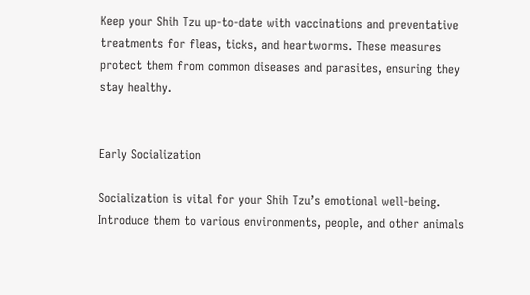Keep your Shih Tzu up-to-date with vaccinations and preventative treatments for fleas, ticks, and heartworms. These measures protect them from common diseases and parasites, ensuring they stay healthy.


Early Socialization

Socialization is vital for your Shih Tzu’s emotional well-being. Introduce them to various environments, people, and other animals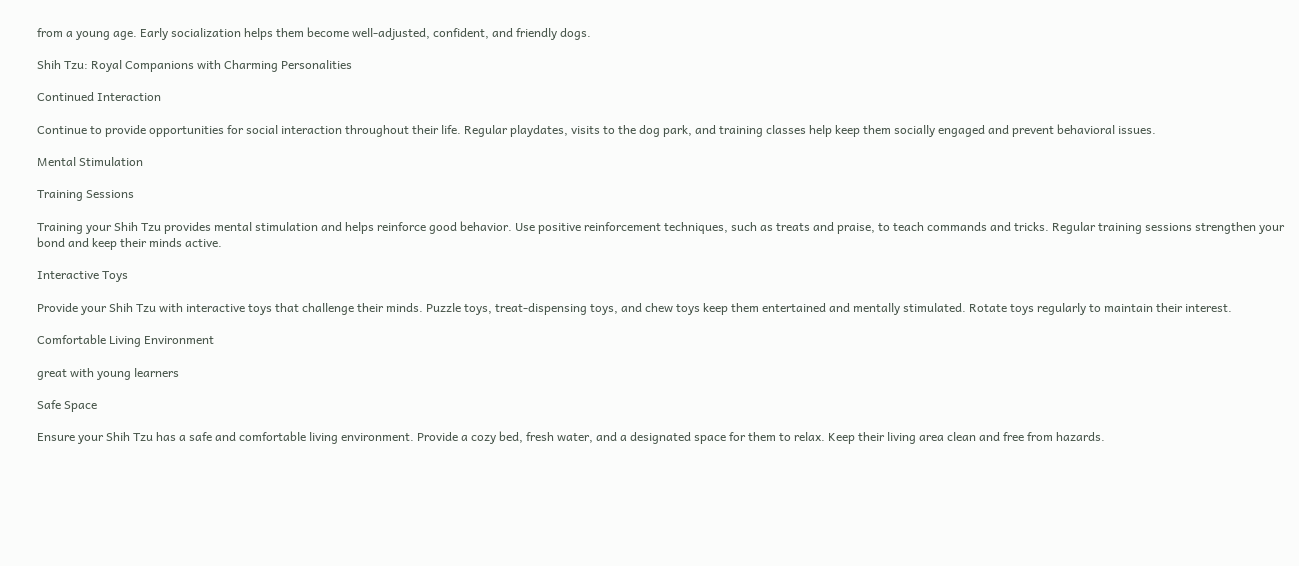from a young age. Early socialization helps them become well-adjusted, confident, and friendly dogs.

Shih Tzu: Royal Companions with Charming Personalities

Continued Interaction

Continue to provide opportunities for social interaction throughout their life. Regular playdates, visits to the dog park, and training classes help keep them socially engaged and prevent behavioral issues.

Mental Stimulation

Training Sessions

Training your Shih Tzu provides mental stimulation and helps reinforce good behavior. Use positive reinforcement techniques, such as treats and praise, to teach commands and tricks. Regular training sessions strengthen your bond and keep their minds active.

Interactive Toys

Provide your Shih Tzu with interactive toys that challenge their minds. Puzzle toys, treat-dispensing toys, and chew toys keep them entertained and mentally stimulated. Rotate toys regularly to maintain their interest.

Comfortable Living Environment

great with young learners

Safe Space

Ensure your Shih Tzu has a safe and comfortable living environment. Provide a cozy bed, fresh water, and a designated space for them to relax. Keep their living area clean and free from hazards.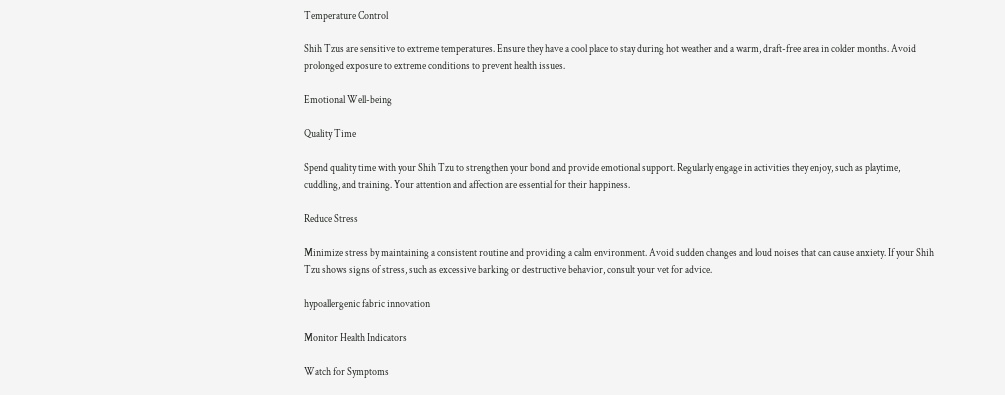Temperature Control

Shih Tzus are sensitive to extreme temperatures. Ensure they have a cool place to stay during hot weather and a warm, draft-free area in colder months. Avoid prolonged exposure to extreme conditions to prevent health issues.

Emotional Well-being

Quality Time

Spend quality time with your Shih Tzu to strengthen your bond and provide emotional support. Regularly engage in activities they enjoy, such as playtime, cuddling, and training. Your attention and affection are essential for their happiness.

Reduce Stress

Minimize stress by maintaining a consistent routine and providing a calm environment. Avoid sudden changes and loud noises that can cause anxiety. If your Shih Tzu shows signs of stress, such as excessive barking or destructive behavior, consult your vet for advice.

hypoallergenic fabric innovation

Monitor Health Indicators

Watch for Symptoms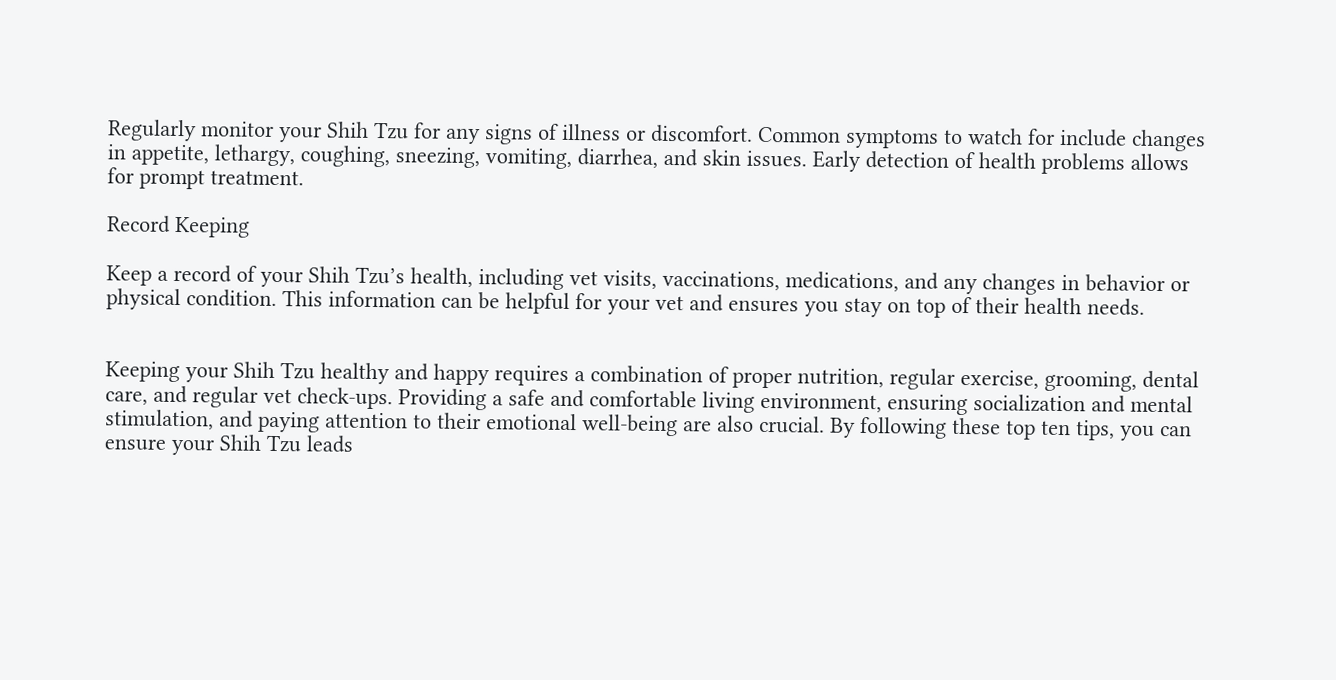Regularly monitor your Shih Tzu for any signs of illness or discomfort. Common symptoms to watch for include changes in appetite, lethargy, coughing, sneezing, vomiting, diarrhea, and skin issues. Early detection of health problems allows for prompt treatment.

Record Keeping

Keep a record of your Shih Tzu’s health, including vet visits, vaccinations, medications, and any changes in behavior or physical condition. This information can be helpful for your vet and ensures you stay on top of their health needs.


Keeping your Shih Tzu healthy and happy requires a combination of proper nutrition, regular exercise, grooming, dental care, and regular vet check-ups. Providing a safe and comfortable living environment, ensuring socialization and mental stimulation, and paying attention to their emotional well-being are also crucial. By following these top ten tips, you can ensure your Shih Tzu leads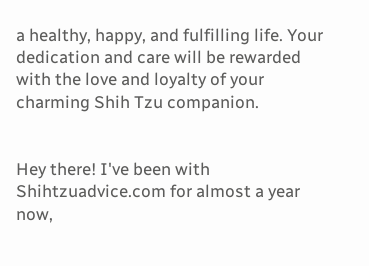a healthy, happy, and fulfilling life. Your dedication and care will be rewarded with the love and loyalty of your charming Shih Tzu companion.


Hey there! I've been with Shihtzuadvice.com for almost a year now,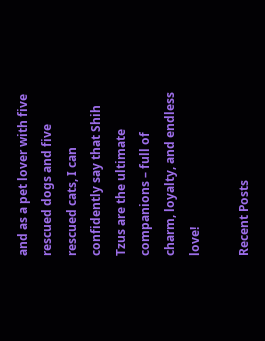and as a pet lover with five rescued dogs and five rescued cats, I can confidently say that Shih Tzus are the ultimate companions – full of charm, loyalty, and endless love!

Recent Posts